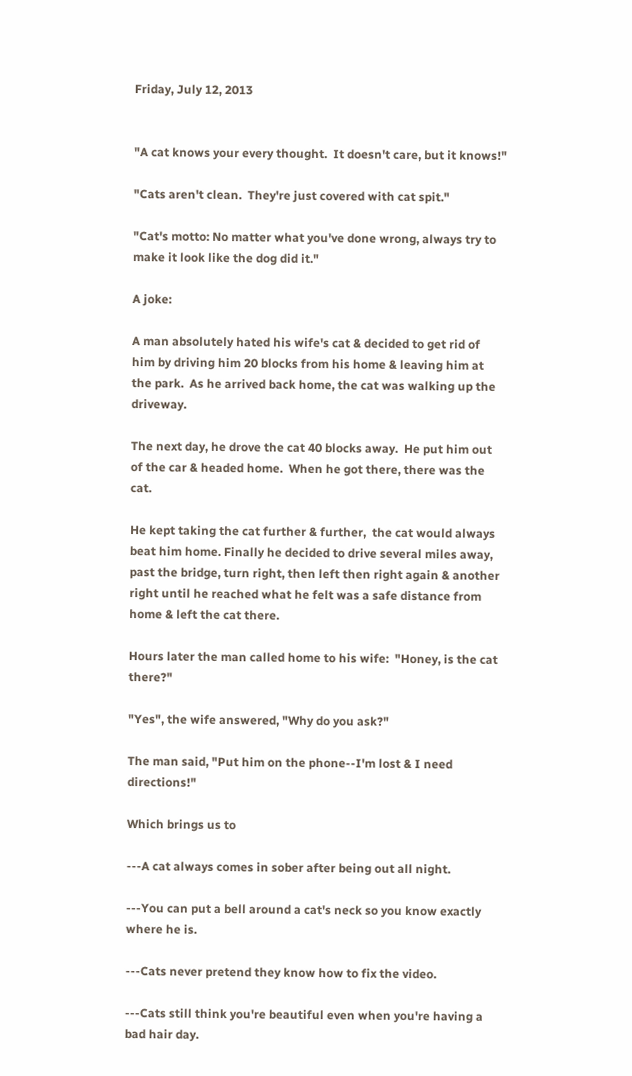Friday, July 12, 2013


"A cat knows your every thought.  It doesn't care, but it knows!"

"Cats aren't clean.  They're just covered with cat spit."

"Cat's motto: No matter what you've done wrong, always try to make it look like the dog did it."

A joke:

A man absolutely hated his wife's cat & decided to get rid of him by driving him 20 blocks from his home & leaving him at the park.  As he arrived back home, the cat was walking up the driveway.

The next day, he drove the cat 40 blocks away.  He put him out of the car & headed home.  When he got there, there was the cat.

He kept taking the cat further & further,  the cat would always beat him home. Finally he decided to drive several miles away, past the bridge, turn right, then left then right again & another right until he reached what he felt was a safe distance from home & left the cat there.

Hours later the man called home to his wife:  "Honey, is the cat there?"

"Yes", the wife answered, "Why do you ask?"

The man said, "Put him on the phone--I'm lost & I need directions!"

Which brings us to

---A cat always comes in sober after being out all night.

---You can put a bell around a cat's neck so you know exactly where he is.

---Cats never pretend they know how to fix the video.

---Cats still think you're beautiful even when you're having a bad hair day.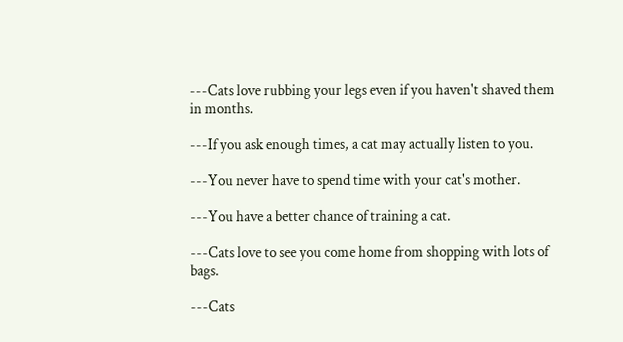---Cats love rubbing your legs even if you haven't shaved them in months.

---If you ask enough times, a cat may actually listen to you.

---You never have to spend time with your cat's mother.

---You have a better chance of training a cat.

---Cats love to see you come home from shopping with lots of bags.

---Cats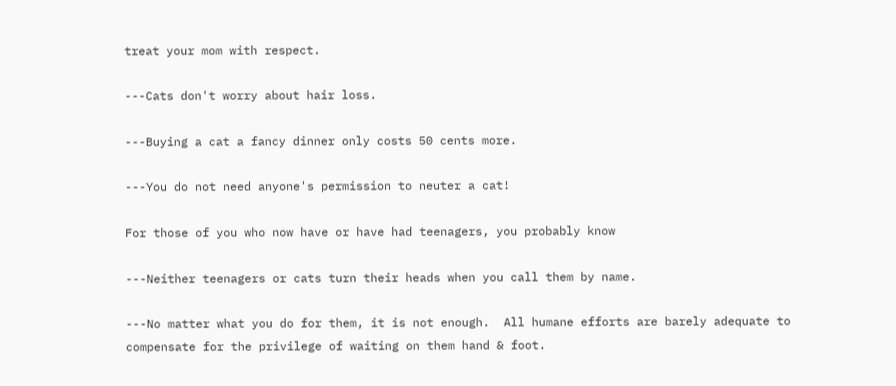treat your mom with respect.

---Cats don't worry about hair loss.

---Buying a cat a fancy dinner only costs 50 cents more.

---You do not need anyone's permission to neuter a cat!

For those of you who now have or have had teenagers, you probably know

---Neither teenagers or cats turn their heads when you call them by name.

---No matter what you do for them, it is not enough.  All humane efforts are barely adequate to compensate for the privilege of waiting on them hand & foot.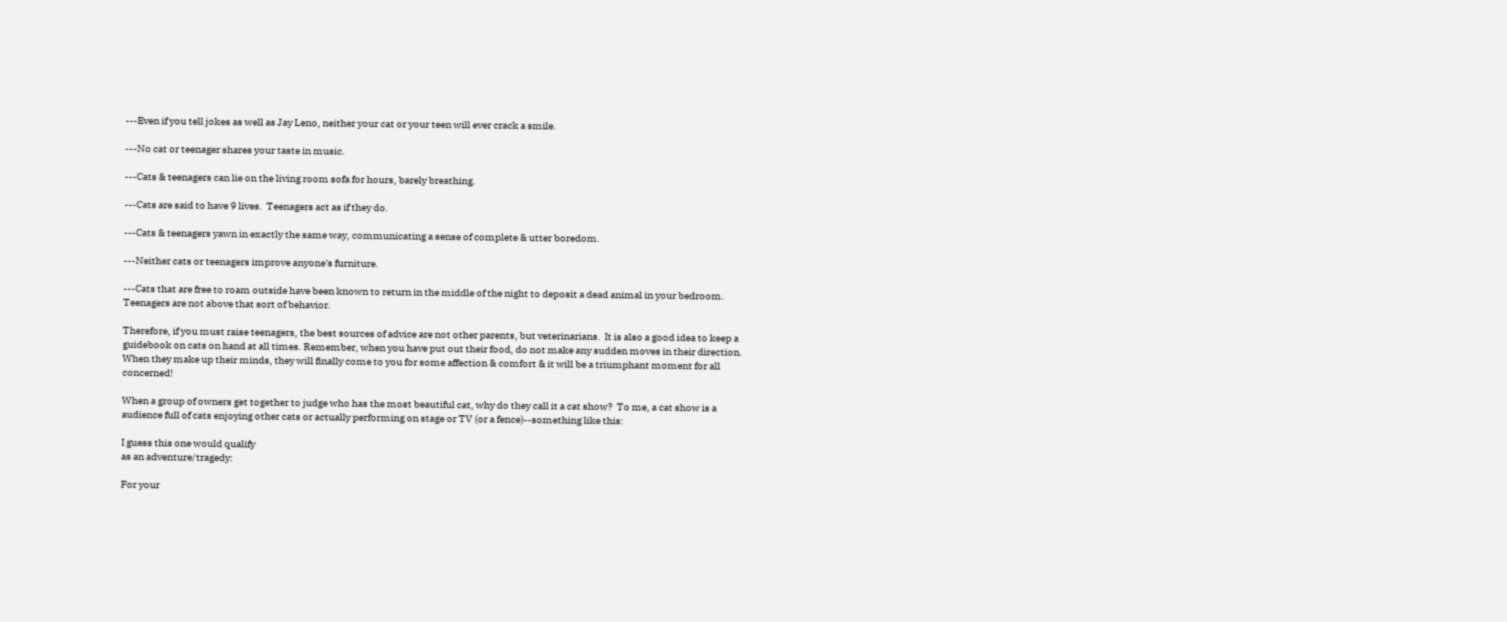---Even if you tell jokes as well as Jay Leno, neither your cat or your teen will ever crack a smile.

---No cat or teenager shares your taste in music.

---Cats & teenagers can lie on the living room sofa for hours, barely breathing.

---Cats are said to have 9 lives.  Teenagers act as if they do.

---Cats & teenagers yawn in exactly the same way, communicating a sense of complete & utter boredom.

---Neither cats or teenagers improve anyone's furniture.

---Cats that are free to roam outside have been known to return in the middle of the night to deposit a dead animal in your bedroom.  Teenagers are not above that sort of behavior.

Therefore, if you must raise teenagers, the best sources of advice are not other parents, but veterinarians.  It is also a good idea to keep a guidebook on cats on hand at all times. Remember, when you have put out their food, do not make any sudden moves in their direction.  When they make up their minds, they will finally come to you for some affection & comfort & it will be a triumphant moment for all concerned!

When a group of owners get together to judge who has the most beautiful cat, why do they call it a cat show?  To me, a cat show is a audience full of cats enjoying other cats or actually performing on stage or TV (or a fence)--something like this:

I guess this one would qualify
as an adventure/tragedy:

For your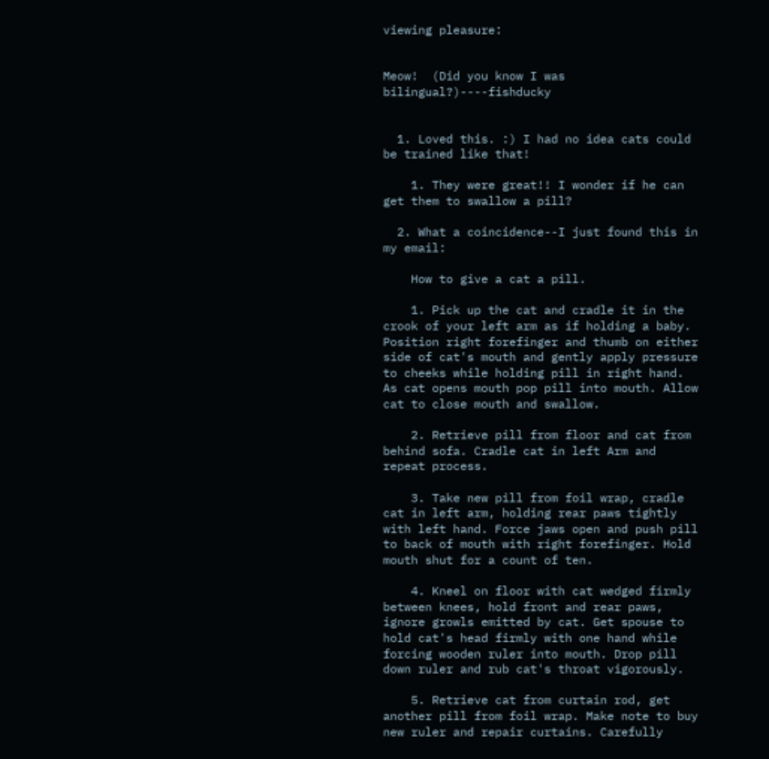viewing pleasure:


Meow!  (Did you know I was bilingual?)----fishducky


  1. Loved this. :) I had no idea cats could be trained like that!

    1. They were great!! I wonder if he can get them to swallow a pill?

  2. What a coincidence--I just found this in my email:

    How to give a cat a pill.

    1. Pick up the cat and cradle it in the crook of your left arm as if holding a baby. Position right forefinger and thumb on either side of cat's mouth and gently apply pressure to cheeks while holding pill in right hand. As cat opens mouth pop pill into mouth. Allow cat to close mouth and swallow.

    2. Retrieve pill from floor and cat from behind sofa. Cradle cat in left Arm and repeat process.

    3. Take new pill from foil wrap, cradle cat in left arm, holding rear paws tightly with left hand. Force jaws open and push pill to back of mouth with right forefinger. Hold mouth shut for a count of ten.

    4. Kneel on floor with cat wedged firmly between knees, hold front and rear paws, ignore growls emitted by cat. Get spouse to hold cat's head firmly with one hand while forcing wooden ruler into mouth. Drop pill down ruler and rub cat's throat vigorously.

    5. Retrieve cat from curtain rod, get another pill from foil wrap. Make note to buy new ruler and repair curtains. Carefully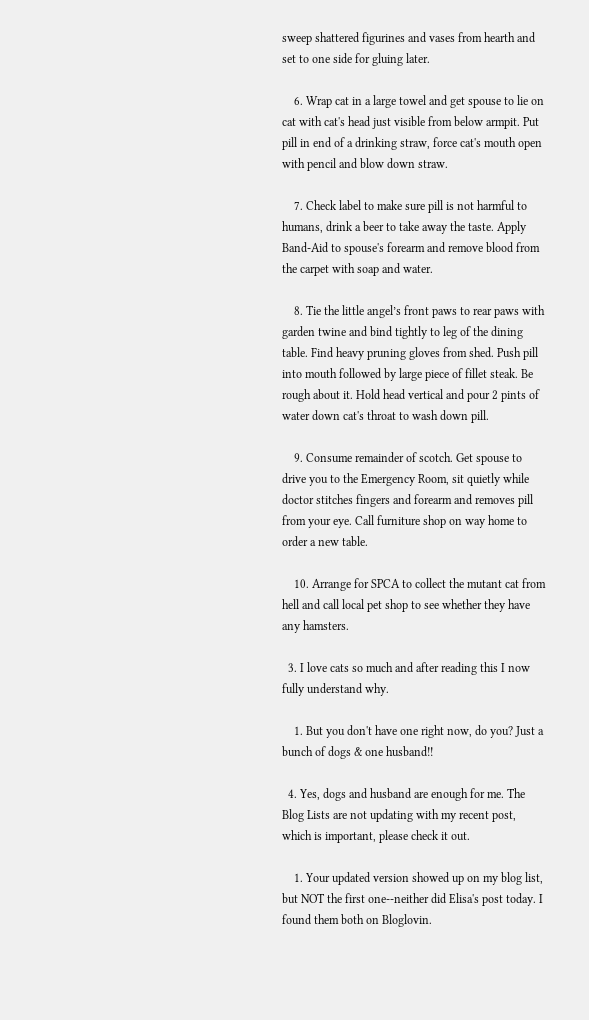sweep shattered figurines and vases from hearth and set to one side for gluing later.

    6. Wrap cat in a large towel and get spouse to lie on cat with cat's head just visible from below armpit. Put pill in end of a drinking straw, force cat's mouth open with pencil and blow down straw.

    7. Check label to make sure pill is not harmful to humans, drink a beer to take away the taste. Apply Band-Aid to spouse's forearm and remove blood from the carpet with soap and water.

    8. Tie the little angel’s front paws to rear paws with garden twine and bind tightly to leg of the dining table. Find heavy pruning gloves from shed. Push pill into mouth followed by large piece of fillet steak. Be rough about it. Hold head vertical and pour 2 pints of water down cat's throat to wash down pill.

    9. Consume remainder of scotch. Get spouse to drive you to the Emergency Room, sit quietly while doctor stitches fingers and forearm and removes pill from your eye. Call furniture shop on way home to order a new table.

    10. Arrange for SPCA to collect the mutant cat from hell and call local pet shop to see whether they have any hamsters.

  3. I love cats so much and after reading this I now fully understand why.

    1. But you don't have one right now, do you? Just a bunch of dogs & one husband!!

  4. Yes, dogs and husband are enough for me. The Blog Lists are not updating with my recent post, which is important, please check it out.

    1. Your updated version showed up on my blog list, but NOT the first one--neither did Elisa's post today. I found them both on Bloglovin.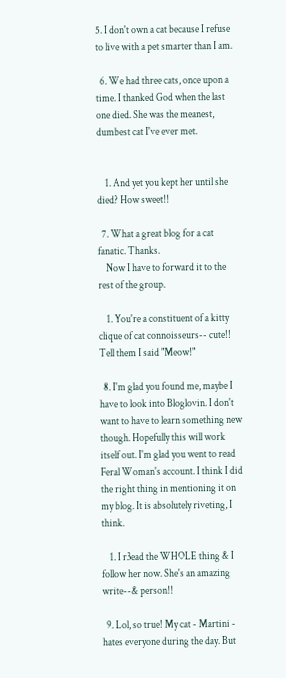5. I don't own a cat because I refuse to live with a pet smarter than I am.

  6. We had three cats, once upon a time. I thanked God when the last one died. She was the meanest, dumbest cat I've ever met.


    1. And yet you kept her until she died? How sweet!!

  7. What a great blog for a cat fanatic. Thanks.
    Now I have to forward it to the rest of the group.

    1. You're a constituent of a kitty clique of cat connoisseurs-- cute!! Tell them I said "Meow!"

  8. I'm glad you found me, maybe I have to look into Bloglovin. I don't want to have to learn something new though. Hopefully this will work itself out. I'm glad you went to read Feral Woman's account. I think I did the right thing in mentioning it on my blog. It is absolutely riveting, I think.

    1. I r3ead the WHOLE thing & I follow her now. She's an amazing write--& person!!

  9. Lol, so true! My cat - Martini - hates everyone during the day. But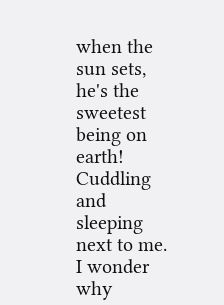when the sun sets, he's the sweetest being on earth! Cuddling and sleeping next to me. I wonder why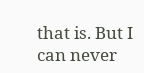that is. But I can never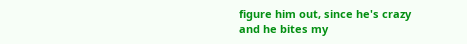figure him out, since he's crazy and he bites my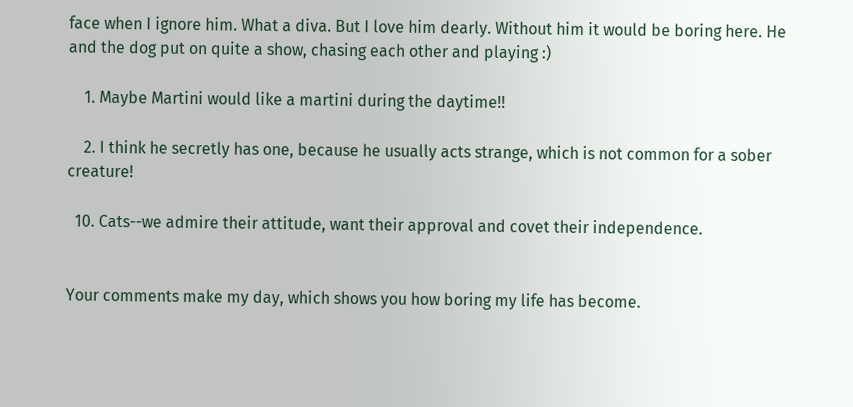face when I ignore him. What a diva. But I love him dearly. Without him it would be boring here. He and the dog put on quite a show, chasing each other and playing :)

    1. Maybe Martini would like a martini during the daytime!!

    2. I think he secretly has one, because he usually acts strange, which is not common for a sober creature!

  10. Cats--we admire their attitude, want their approval and covet their independence.


Your comments make my day, which shows you how boring my life has become.